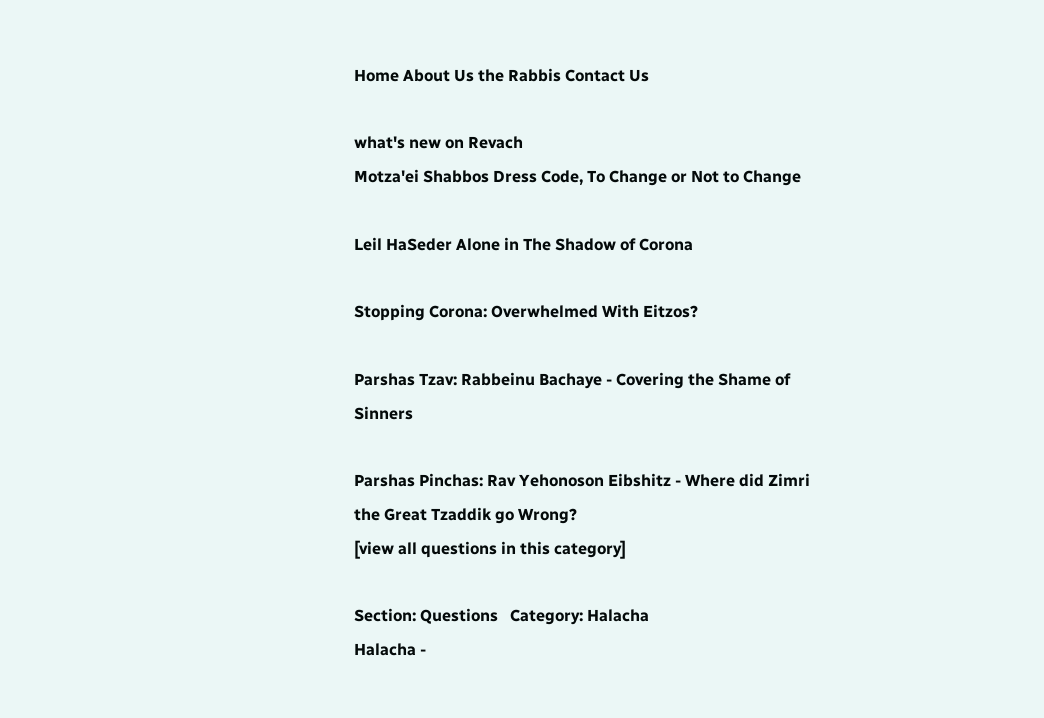Home About Us the Rabbis Contact Us

what's new on Revach
Motza'ei Shabbos Dress Code, To Change or Not to Change

Leil HaSeder Alone in The Shadow of Corona

Stopping Corona: Overwhelmed With Eitzos?

Parshas Tzav: Rabbeinu Bachaye - Covering the Shame of Sinners

Parshas Pinchas: Rav Yehonoson Eibshitz - Where did Zimri the Great Tzaddik go Wrong?
[view all questions in this category]

Section: Questions   Category: Halacha
Halacha -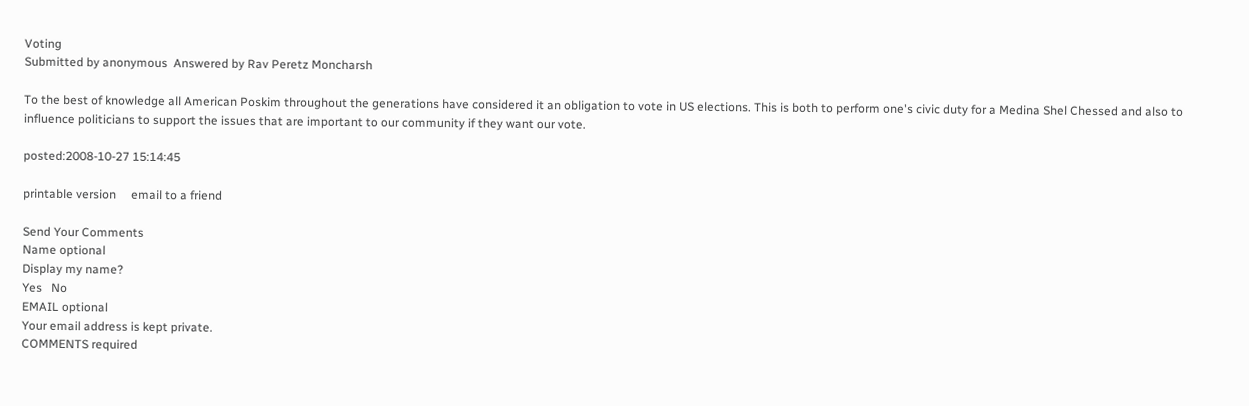Voting
Submitted by anonymous  Answered by Rav Peretz Moncharsh

To the best of knowledge all American Poskim throughout the generations have considered it an obligation to vote in US elections. This is both to perform one's civic duty for a Medina Shel Chessed and also to influence politicians to support the issues that are important to our community if they want our vote.

posted:2008-10-27 15:14:45

printable version     email to a friend

Send Your Comments
Name optional
Display my name?
Yes   No
EMAIL optional
Your email address is kept private.
COMMENTS required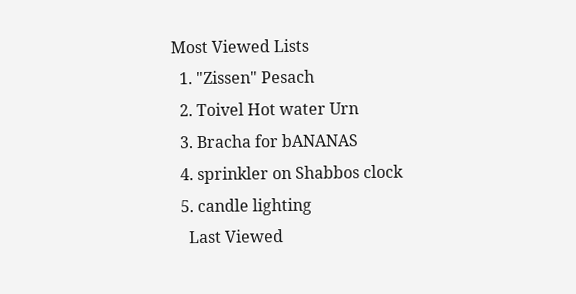Most Viewed Lists
  1. "Zissen" Pesach
  2. Toivel Hot water Urn
  3. Bracha for bANANAS
  4. sprinkler on Shabbos clock
  5. candle lighting
    Last Viewed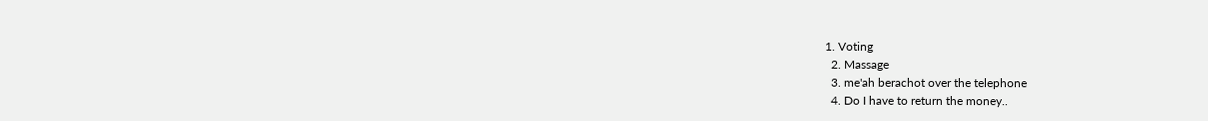1. Voting
  2. Massage
  3. me'ah berachot over the telephone
  4. Do I have to return the money..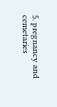5. pregnancy and cemetaries